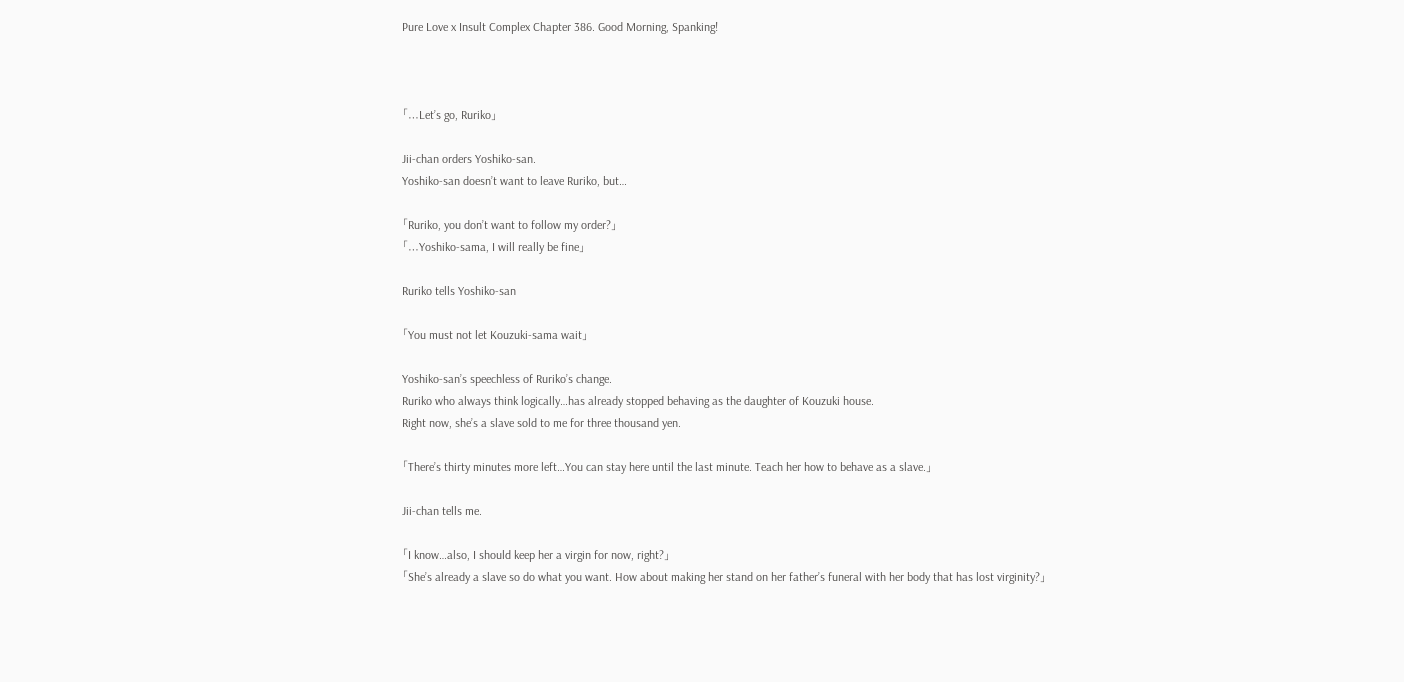Pure Love x Insult Complex Chapter 386. Good Morning, Spanking!



「…Let’s go, Ruriko」

Jii-chan orders Yoshiko-san.
Yoshiko-san doesn’t want to leave Ruriko, but…

「Ruriko, you don’t want to follow my order?」
「…Yoshiko-sama, I will really be fine」

Ruriko tells Yoshiko-san

「You must not let Kouzuki-sama wait」

Yoshiko-san’s speechless of Ruriko’s change.
Ruriko who always think logically…has already stopped behaving as the daughter of Kouzuki house.
Right now, she’s a slave sold to me for three thousand yen.

「There’s thirty minutes more left…You can stay here until the last minute. Teach her how to behave as a slave.」

Jii-chan tells me.

「I know…also, I should keep her a virgin for now, right?」
「She’s already a slave so do what you want. How about making her stand on her father’s funeral with her body that has lost virginity?」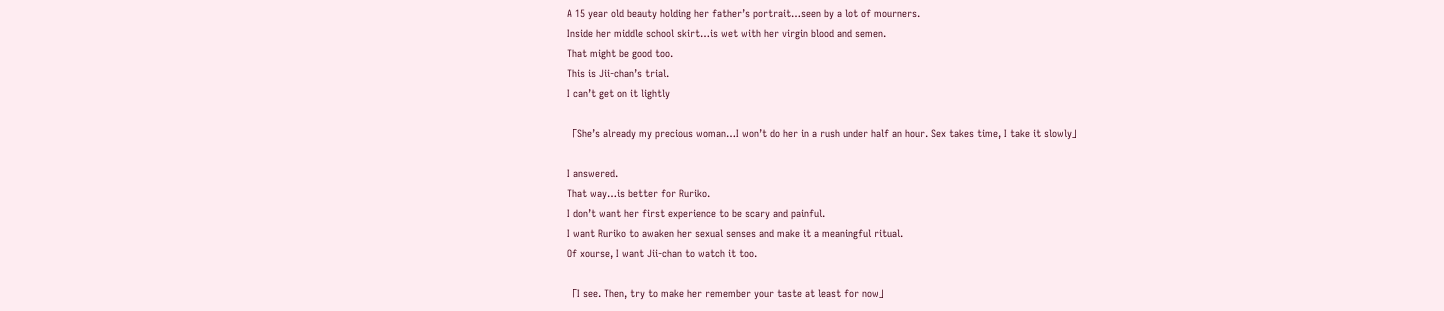A 15 year old beauty holding her father’s portrait…seen by a lot of mourners.
Inside her middle school skirt…is wet with her virgin blood and semen.
That might be good too.
This is Jii-chan’s trial.
I can’t get on it lightly

「She’s already my precious woman…I won’t do her in a rush under half an hour. Sex takes time, I take it slowly」

I answered.
That way…is better for Ruriko.
I don’t want her first experience to be scary and painful.
I want Ruriko to awaken her sexual senses and make it a meaningful ritual.
Of xourse, I want Jii-chan to watch it too.

「I see. Then, try to make her remember your taste at least for now」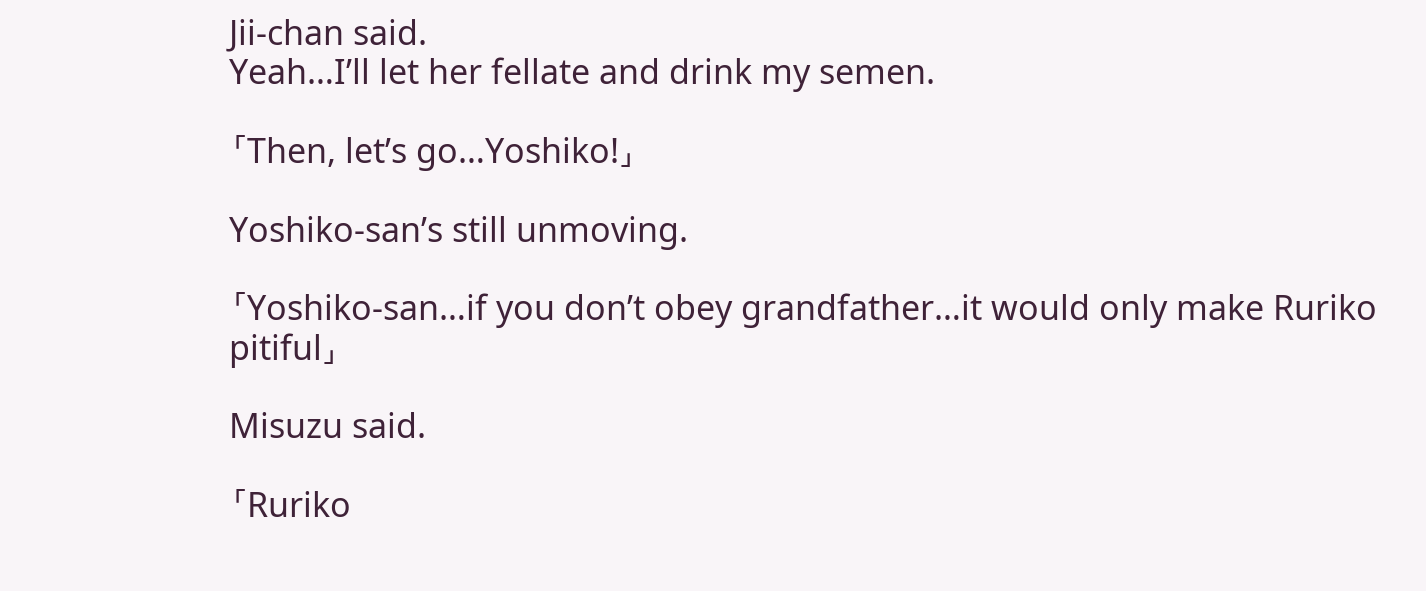Jii-chan said.
Yeah…I’ll let her fellate and drink my semen.

「Then, let’s go…Yoshiko!」

Yoshiko-san’s still unmoving.

「Yoshiko-san…if you don’t obey grandfather…it would only make Ruriko pitiful」

Misuzu said.

「Ruriko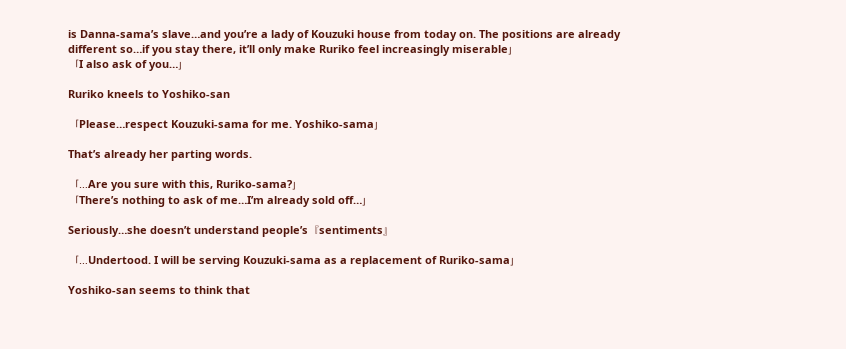is Danna-sama’s slave…and you’re a lady of Kouzuki house from today on. The positions are already different so…if you stay there, it’ll only make Ruriko feel increasingly miserable」
「I also ask of you…」

Ruriko kneels to Yoshiko-san

「Please…respect Kouzuki-sama for me. Yoshiko-sama」

That’s already her parting words.

「…Are you sure with this, Ruriko-sama?」
「There’s nothing to ask of me…I’m already sold off…」

Seriously…she doesn’t understand people’s『sentiments』

「…Undertood. I will be serving Kouzuki-sama as a replacement of Ruriko-sama」

Yoshiko-san seems to think that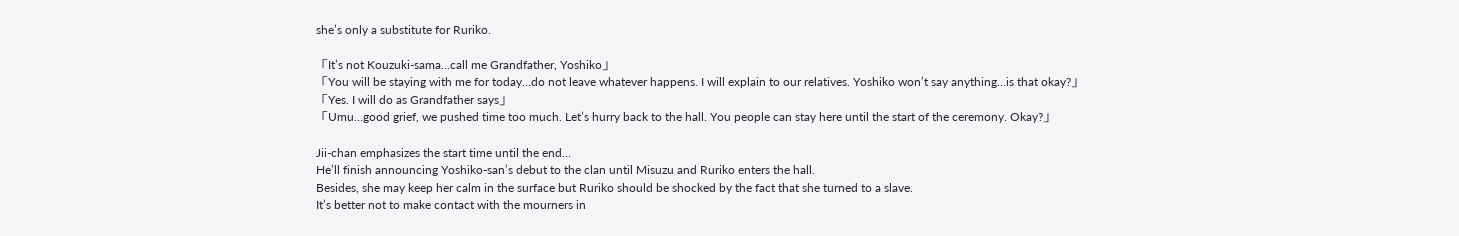she’s only a substitute for Ruriko.

「It’s not Kouzuki-sama…call me Grandfather, Yoshiko」
「You will be staying with me for today…do not leave whatever happens. I will explain to our relatives. Yoshiko won’t say anything…is that okay?」
「Yes. I will do as Grandfather says」
「Umu…good grief, we pushed time too much. Let’s hurry back to the hall. You people can stay here until the start of the ceremony. Okay?」

Jii-chan emphasizes the start time until the end…
He’ll finish announcing Yoshiko-san’s debut to the clan until Misuzu and Ruriko enters the hall.
Besides, she may keep her calm in the surface but Ruriko should be shocked by the fact that she turned to a slave.
It’s better not to make contact with the mourners in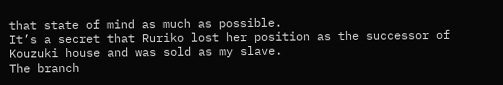that state of mind as much as possible.
It’s a secret that Ruriko lost her position as the successor of Kouzuki house and was sold as my slave.
The branch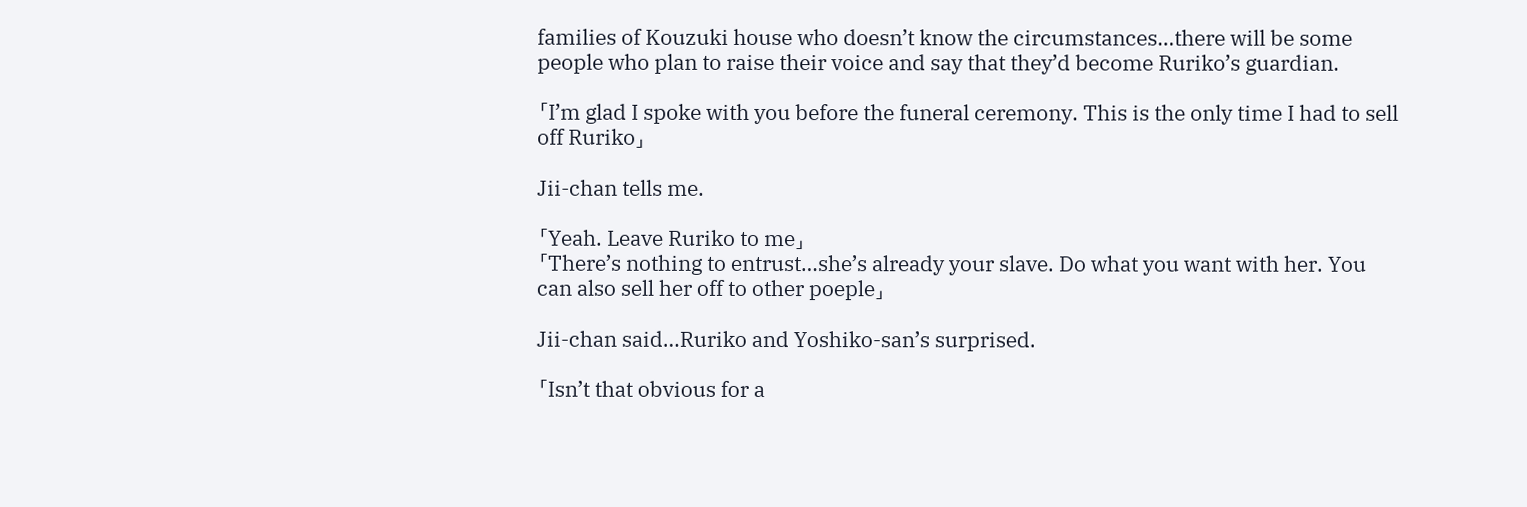families of Kouzuki house who doesn’t know the circumstances…there will be some people who plan to raise their voice and say that they’d become Ruriko’s guardian.

「I’m glad I spoke with you before the funeral ceremony. This is the only time I had to sell off Ruriko」

Jii-chan tells me.

「Yeah. Leave Ruriko to me」
「There’s nothing to entrust…she’s already your slave. Do what you want with her. You can also sell her off to other poeple」

Jii-chan said…Ruriko and Yoshiko-san’s surprised.

「Isn’t that obvious for a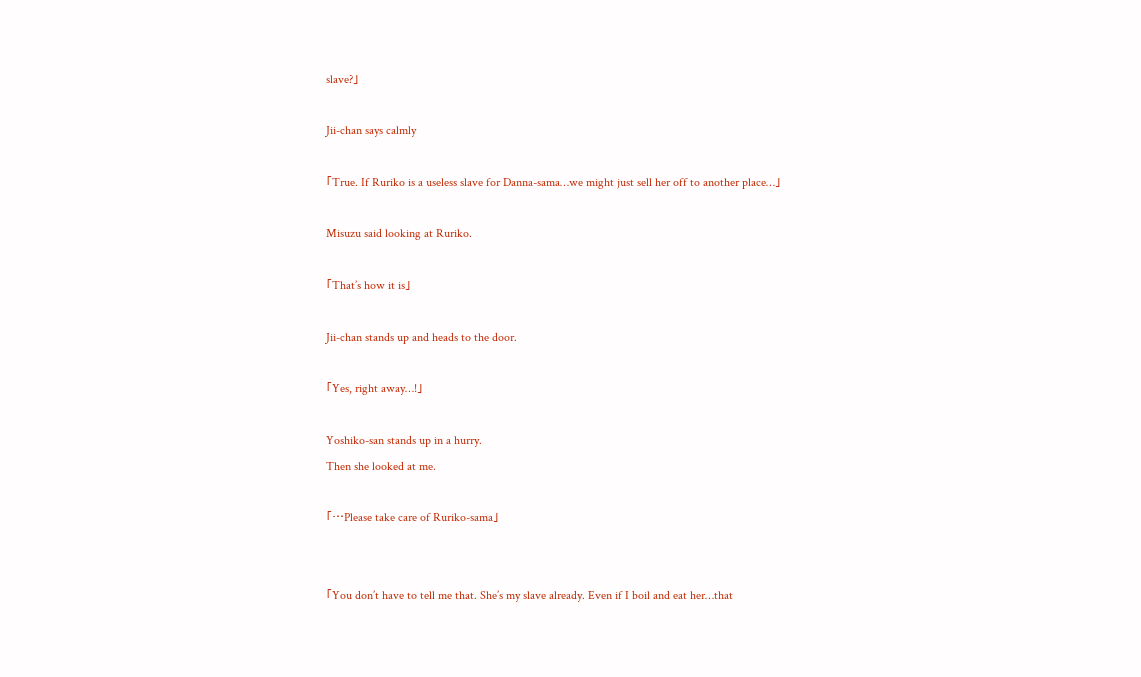slave?」

Jii-chan says calmly

「True. If Ruriko is a useless slave for Danna-sama…we might just sell her off to another place…」

Misuzu said looking at Ruriko.

「That’s how it is」

Jii-chan stands up and heads to the door.

「Yes, right away…!」

Yoshiko-san stands up in a hurry.
Then she looked at me.

「…Please take care of Ruriko-sama」


「You don’t have to tell me that. She’s my slave already. Even if I boil and eat her…that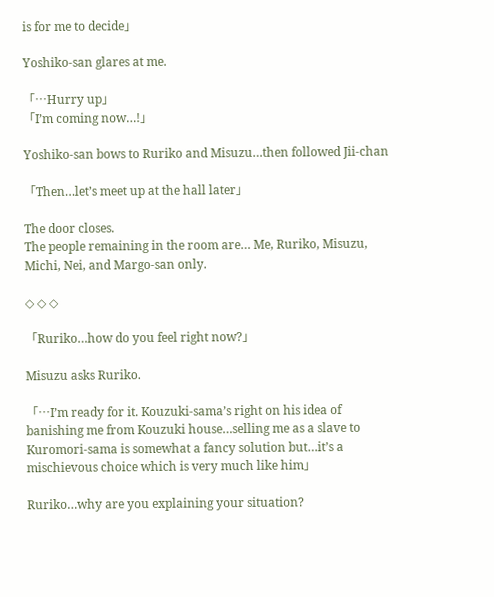is for me to decide」

Yoshiko-san glares at me.

「…Hurry up」
「I’m coming now…!」

Yoshiko-san bows to Ruriko and Misuzu…then followed Jii-chan

「Then…let’s meet up at the hall later」

The door closes.
The people remaining in the room are… Me, Ruriko, Misuzu, Michi, Nei, and Margo-san only.

◇ ◇ ◇

「Ruriko…how do you feel right now?」

Misuzu asks Ruriko.

「…I’m ready for it. Kouzuki-sama’s right on his idea of banishing me from Kouzuki house…selling me as a slave to Kuromori-sama is somewhat a fancy solution but…it’s a mischievous choice which is very much like him」

Ruriko…why are you explaining your situation?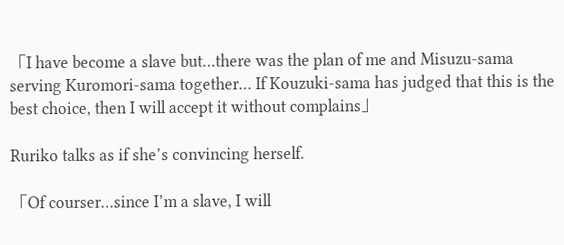「I have become a slave but…there was the plan of me and Misuzu-sama serving Kuromori-sama together… If Kouzuki-sama has judged that this is the best choice, then I will accept it without complains」

Ruriko talks as if she’s convincing herself.

「Of courser…since I’m a slave, I will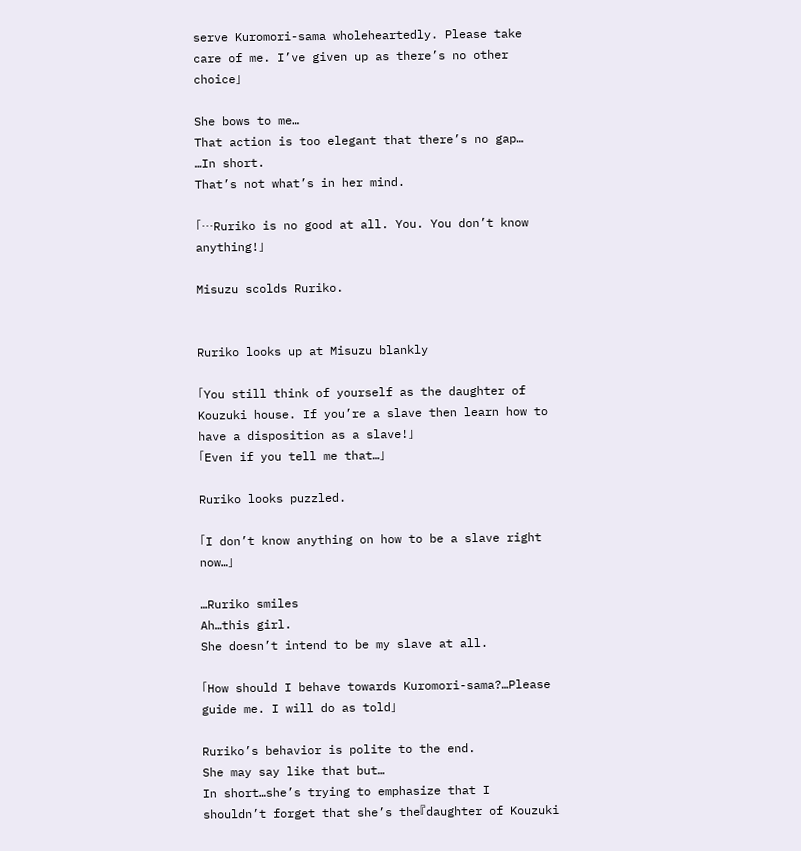serve Kuromori-sama wholeheartedly. Please take care of me. I’ve given up as there’s no other choice」

She bows to me…
That action is too elegant that there’s no gap…
…In short.
That’s not what’s in her mind.

「…Ruriko is no good at all. You. You don’t know anything!」

Misuzu scolds Ruriko.


Ruriko looks up at Misuzu blankly

「You still think of yourself as the daughter of Kouzuki house. If you’re a slave then learn how to have a disposition as a slave!」
「Even if you tell me that…」

Ruriko looks puzzled.

「I don’t know anything on how to be a slave right now…」

…Ruriko smiles
Ah…this girl.
She doesn’t intend to be my slave at all.

「How should I behave towards Kuromori-sama?…Please guide me. I will do as told」

Ruriko’s behavior is polite to the end.
She may say like that but…
In short…she’s trying to emphasize that I shouldn’t forget that she’s the『daughter of Kouzuki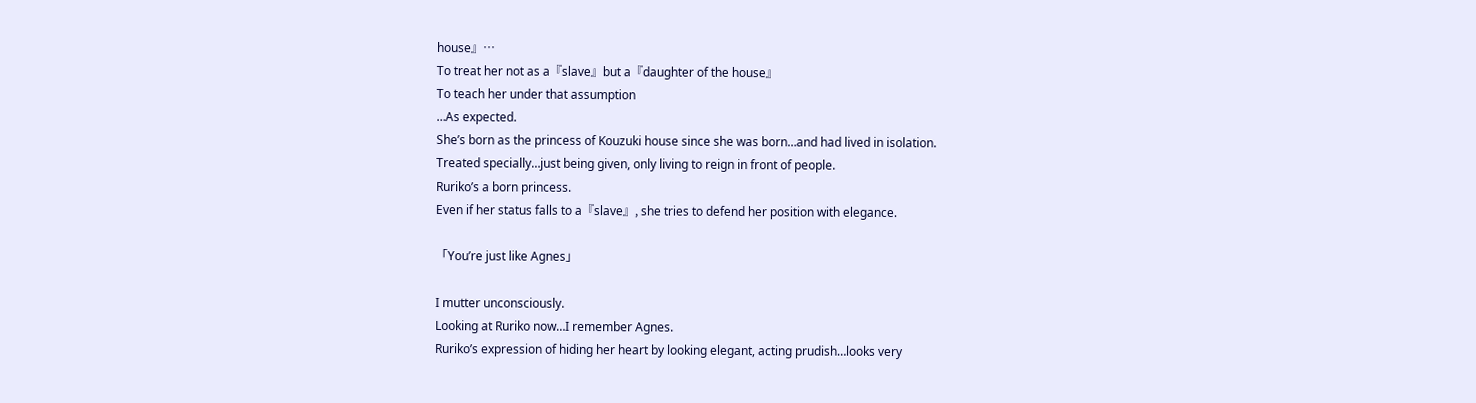house』…
To treat her not as a『slave』but a『daughter of the house』
To teach her under that assumption
…As expected.
She’s born as the princess of Kouzuki house since she was born…and had lived in isolation.
Treated specially…just being given, only living to reign in front of people.
Ruriko’s a born princess.
Even if her status falls to a『slave』, she tries to defend her position with elegance.

「You’re just like Agnes」

I mutter unconsciously.
Looking at Ruriko now…I remember Agnes.
Ruriko’s expression of hiding her heart by looking elegant, acting prudish…looks very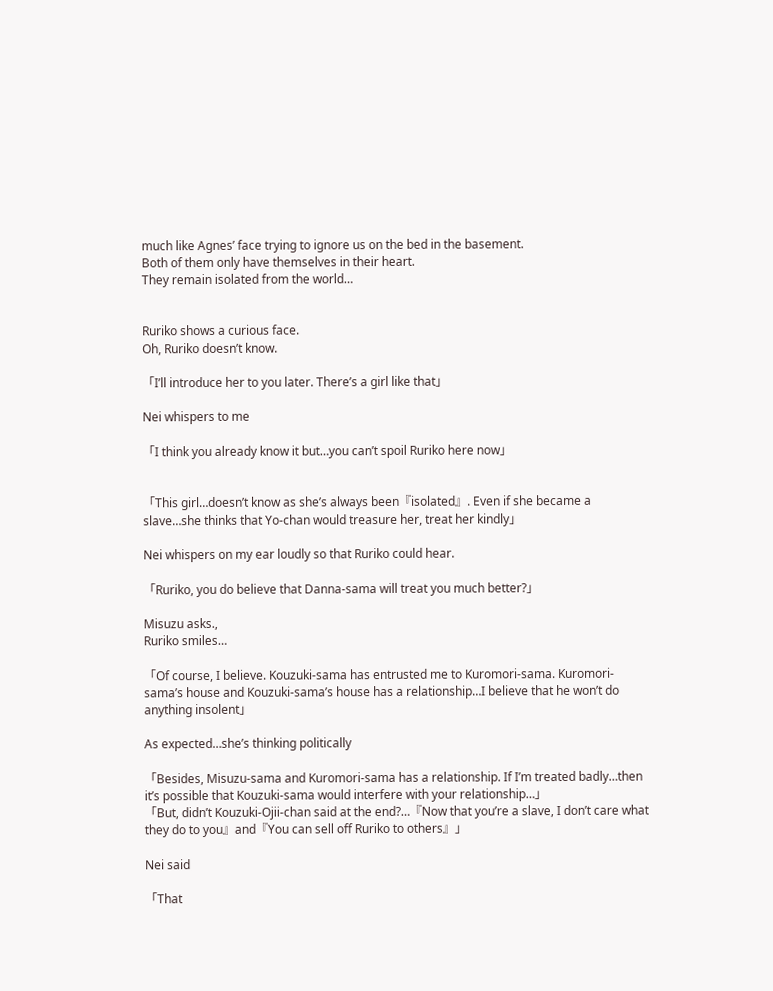much like Agnes’ face trying to ignore us on the bed in the basement.
Both of them only have themselves in their heart.
They remain isolated from the world…


Ruriko shows a curious face.
Oh, Ruriko doesn’t know.

「I’ll introduce her to you later. There’s a girl like that」

Nei whispers to me

「I think you already know it but…you can’t spoil Ruriko here now」


「This girl…doesn’t know as she’s always been『isolated』. Even if she became a slave…she thinks that Yo-chan would treasure her, treat her kindly」

Nei whispers on my ear loudly so that Ruriko could hear.

「Ruriko, you do believe that Danna-sama will treat you much better?」

Misuzu asks.,
Ruriko smiles…

「Of course, I believe. Kouzuki-sama has entrusted me to Kuromori-sama. Kuromori-sama’s house and Kouzuki-sama’s house has a relationship…I believe that he won’t do anything insolent」

As expected…she’s thinking politically

「Besides, Misuzu-sama and Kuromori-sama has a relationship. If I’m treated badly…then it’s possible that Kouzuki-sama would interfere with your relationship…」
「But, didn’t Kouzuki-Ojii-chan said at the end?…『Now that you’re a slave, I don’t care what they do to you』and『You can sell off Ruriko to others』」

Nei said

「That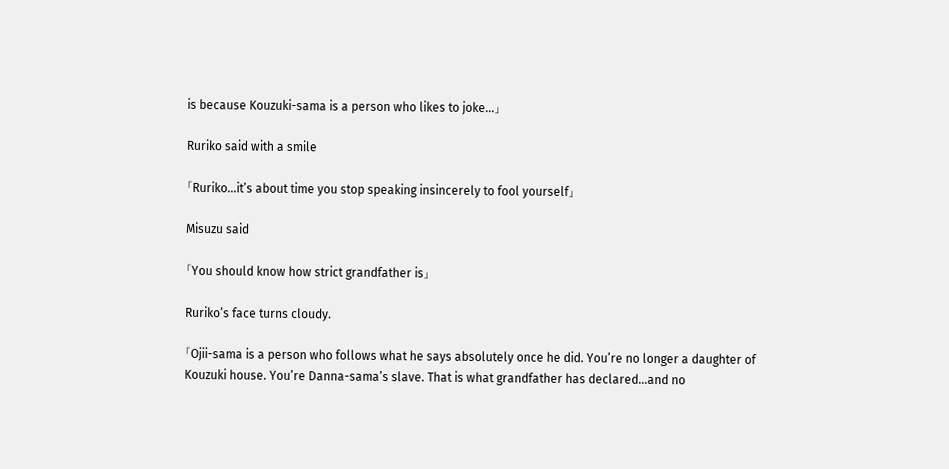is because Kouzuki-sama is a person who likes to joke…」

Ruriko said with a smile

「Ruriko…it’s about time you stop speaking insincerely to fool yourself」

Misuzu said

「You should know how strict grandfather is」

Ruriko’s face turns cloudy.

「Ojii-sama is a person who follows what he says absolutely once he did. You’re no longer a daughter of Kouzuki house. You’re Danna-sama’s slave. That is what grandfather has declared…and no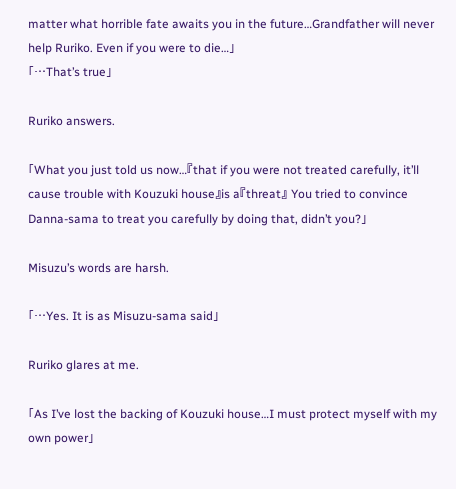matter what horrible fate awaits you in the future…Grandfather will never help Ruriko. Even if you were to die…」
「…That’s true」

Ruriko answers.

「What you just told us now…『that if you were not treated carefully, it’ll cause trouble with Kouzuki house』is a『threat』 You tried to convince Danna-sama to treat you carefully by doing that, didn’t you?」

Misuzu’s words are harsh.

「…Yes. It is as Misuzu-sama said」

Ruriko glares at me.

「As I’ve lost the backing of Kouzuki house…I must protect myself with my own power」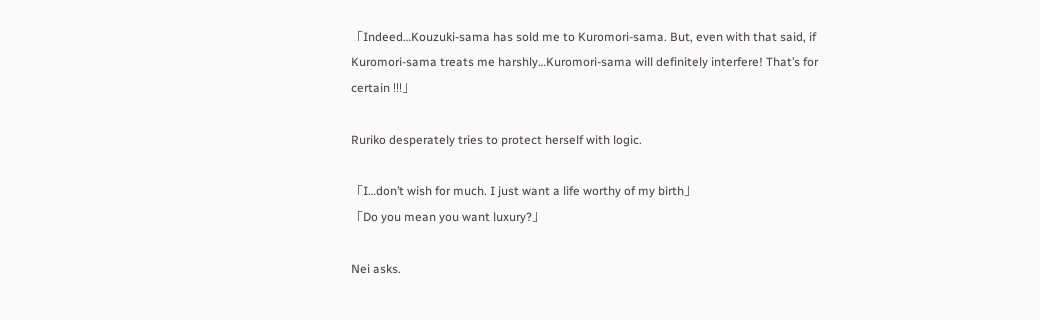「Indeed…Kouzuki-sama has sold me to Kuromori-sama. But, even with that said, if Kuromori-sama treats me harshly…Kuromori-sama will definitely interfere! That’s for certain !!!」

Ruriko desperately tries to protect herself with logic.

「I…don’t wish for much. I just want a life worthy of my birth」
「Do you mean you want luxury?」

Nei asks.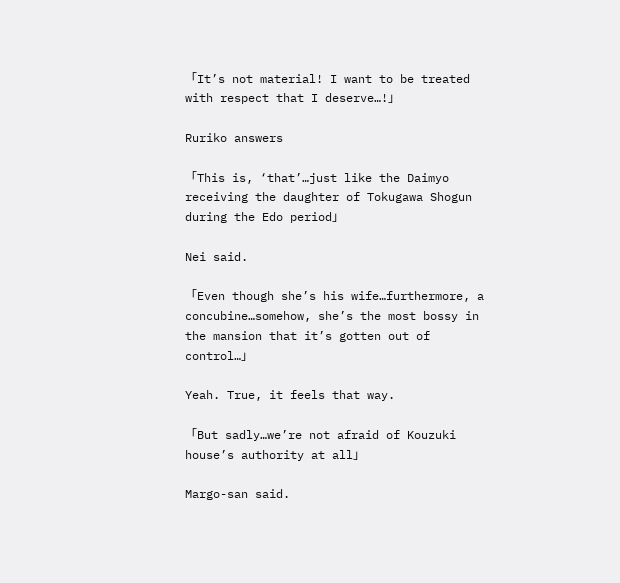「It’s not material! I want to be treated with respect that I deserve…!」

Ruriko answers

「This is, ‘that’…just like the Daimyo receiving the daughter of Tokugawa Shogun during the Edo period」

Nei said.

「Even though she’s his wife…furthermore, a concubine…somehow, she’s the most bossy in the mansion that it’s gotten out of control…」

Yeah. True, it feels that way.

「But sadly…we’re not afraid of Kouzuki house’s authority at all」

Margo-san said.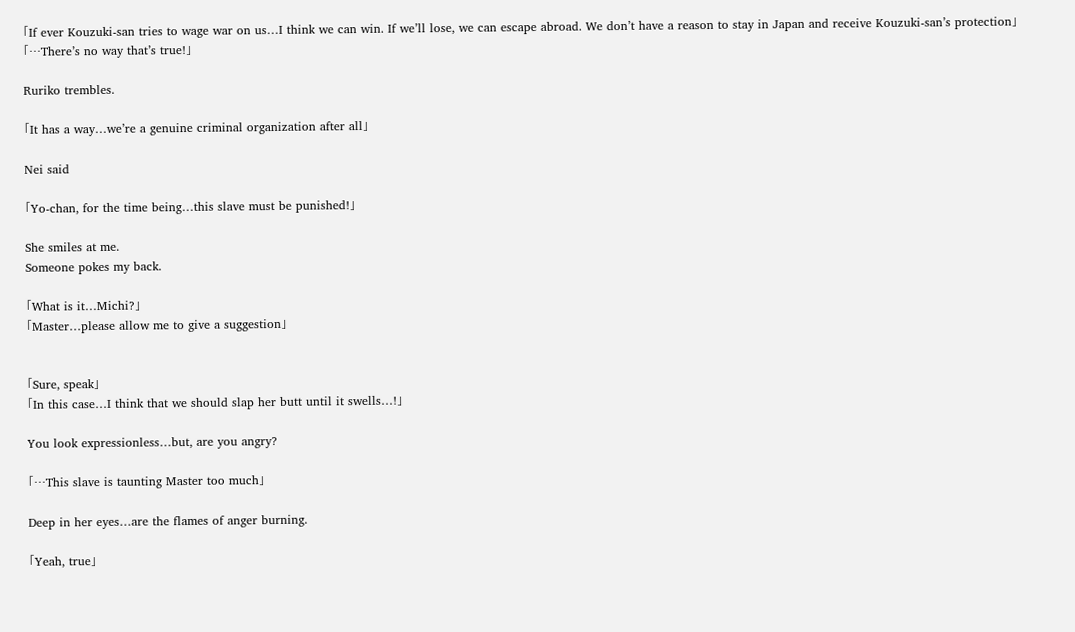「If ever Kouzuki-san tries to wage war on us…I think we can win. If we’ll lose, we can escape abroad. We don’t have a reason to stay in Japan and receive Kouzuki-san’s protection」
「…There’s no way that’s true!」

Ruriko trembles.

「It has a way…we’re a genuine criminal organization after all」

Nei said

「Yo-chan, for the time being…this slave must be punished!」

She smiles at me.
Someone pokes my back.

「What is it…Michi?」
「Master…please allow me to give a suggestion」


「Sure, speak」
「In this case…I think that we should slap her butt until it swells…!」

You look expressionless…but, are you angry?

「…This slave is taunting Master too much」

Deep in her eyes…are the flames of anger burning.

「Yeah, true」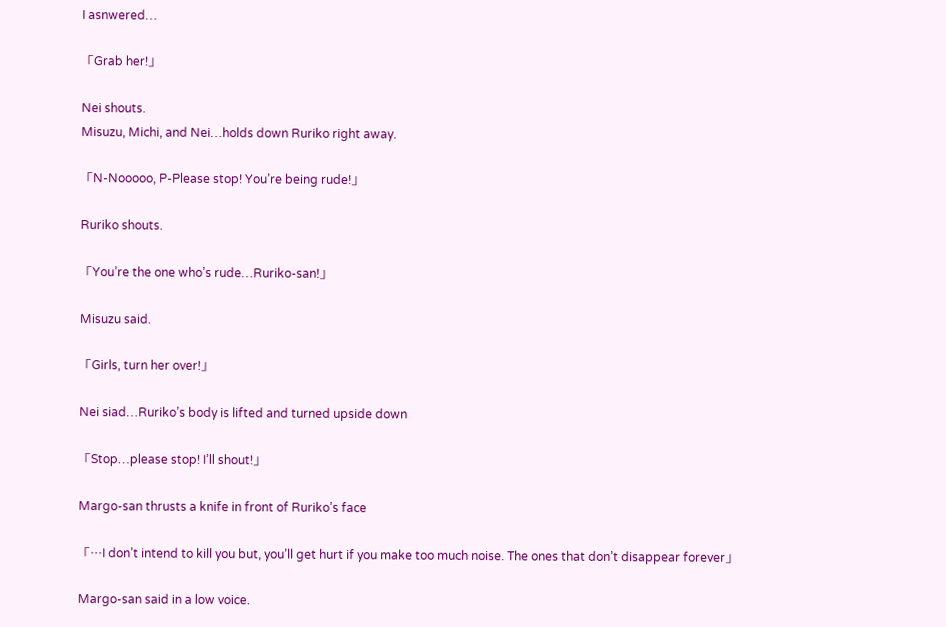I asnwered…

「Grab her!」

Nei shouts.
Misuzu, Michi, and Nei…holds down Ruriko right away.

「N-Nooooo, P-Please stop! You’re being rude!」

Ruriko shouts.

「You’re the one who’s rude…Ruriko-san!」

Misuzu said.

「Girls, turn her over!」

Nei siad…Ruriko’s body is lifted and turned upside down

「Stop…please stop! I’ll shout!」

Margo-san thrusts a knife in front of Ruriko’s face

「…I don’t intend to kill you but, you’ll get hurt if you make too much noise. The ones that don’t disappear forever」

Margo-san said in a low voice.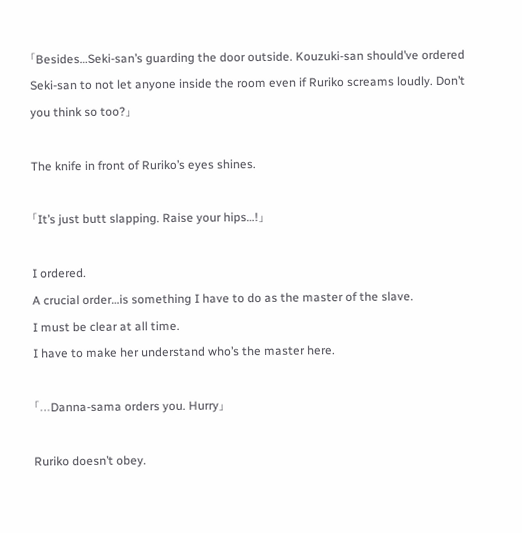「Besides…Seki-san’s guarding the door outside. Kouzuki-san should’ve ordered Seki-san to not let anyone inside the room even if Ruriko screams loudly. Don’t you think so too?」

The knife in front of Ruriko’s eyes shines.

「It’s just butt slapping. Raise your hips…!」

I ordered.
A crucial order…is something I have to do as the master of the slave.
I must be clear at all time.
I have to make her understand who’s the master here.

「…Danna-sama orders you. Hurry」

Ruriko doesn’t obey.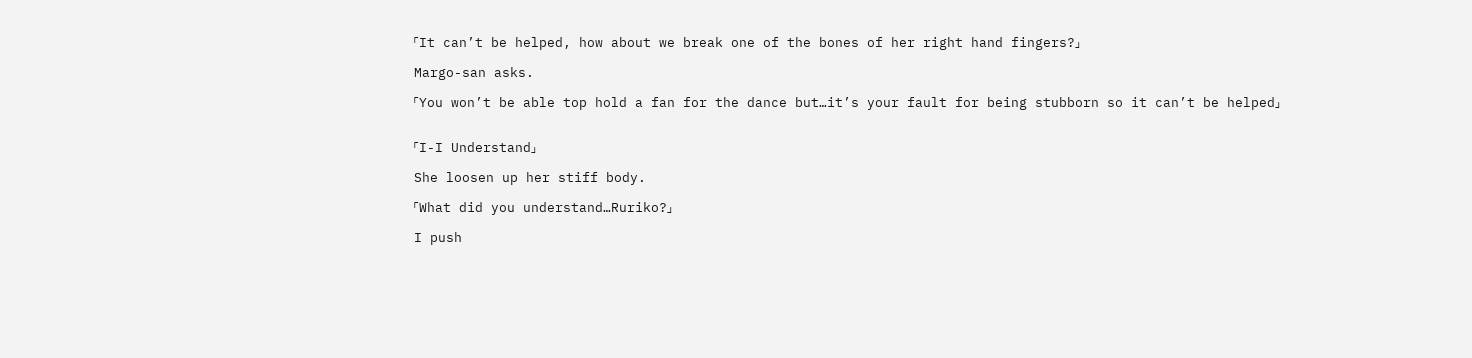「It can’t be helped, how about we break one of the bones of her right hand fingers?」

Margo-san asks.

「You won’t be able top hold a fan for the dance but…it’s your fault for being stubborn so it can’t be helped」


「I-I Understand」

She loosen up her stiff body.

「What did you understand…Ruriko?」

I push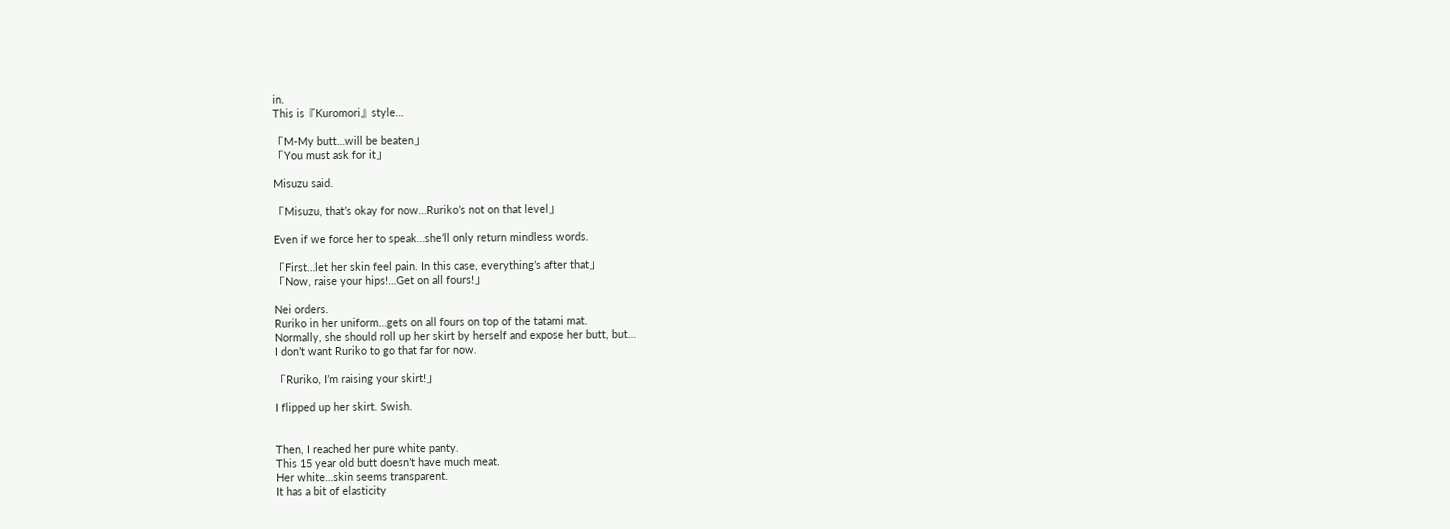in.
This is『Kuromori』style…

「M-My butt…will be beaten」
「You must ask for it」

Misuzu said.

「Misuzu, that’s okay for now…Ruriko’s not on that level」

Even if we force her to speak…she’ll only return mindless words.

「First…let her skin feel pain. In this case, everything’s after that」
「Now, raise your hips!…Get on all fours!」

Nei orders.
Ruriko in her uniform…gets on all fours on top of the tatami mat.
Normally, she should roll up her skirt by herself and expose her butt, but…
I don’t want Ruriko to go that far for now.

「Ruriko, I’m raising your skirt!」

I flipped up her skirt. Swish.


Then, I reached her pure white panty.
This 15 year old butt doesn’t have much meat.
Her white…skin seems transparent.
It has a bit of elasticity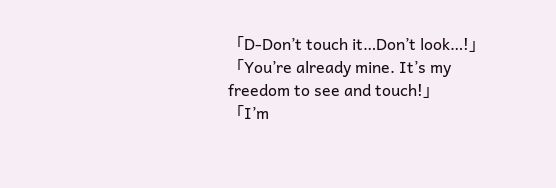「D-Don’t touch it…Don’t look…!」
「You’re already mine. It’s my freedom to see and touch!」
「I’m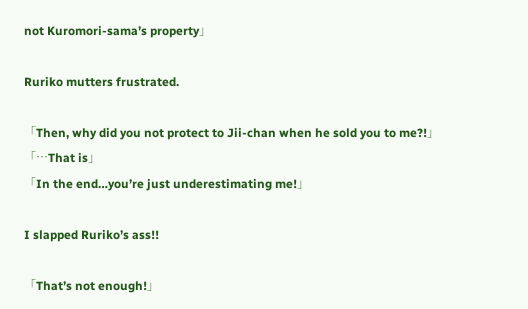not Kuromori-sama’s property」

Ruriko mutters frustrated.

「Then, why did you not protect to Jii-chan when he sold you to me?!」
「…That is」
「In the end…you’re just underestimating me!」

I slapped Ruriko’s ass!!

「That’s not enough!」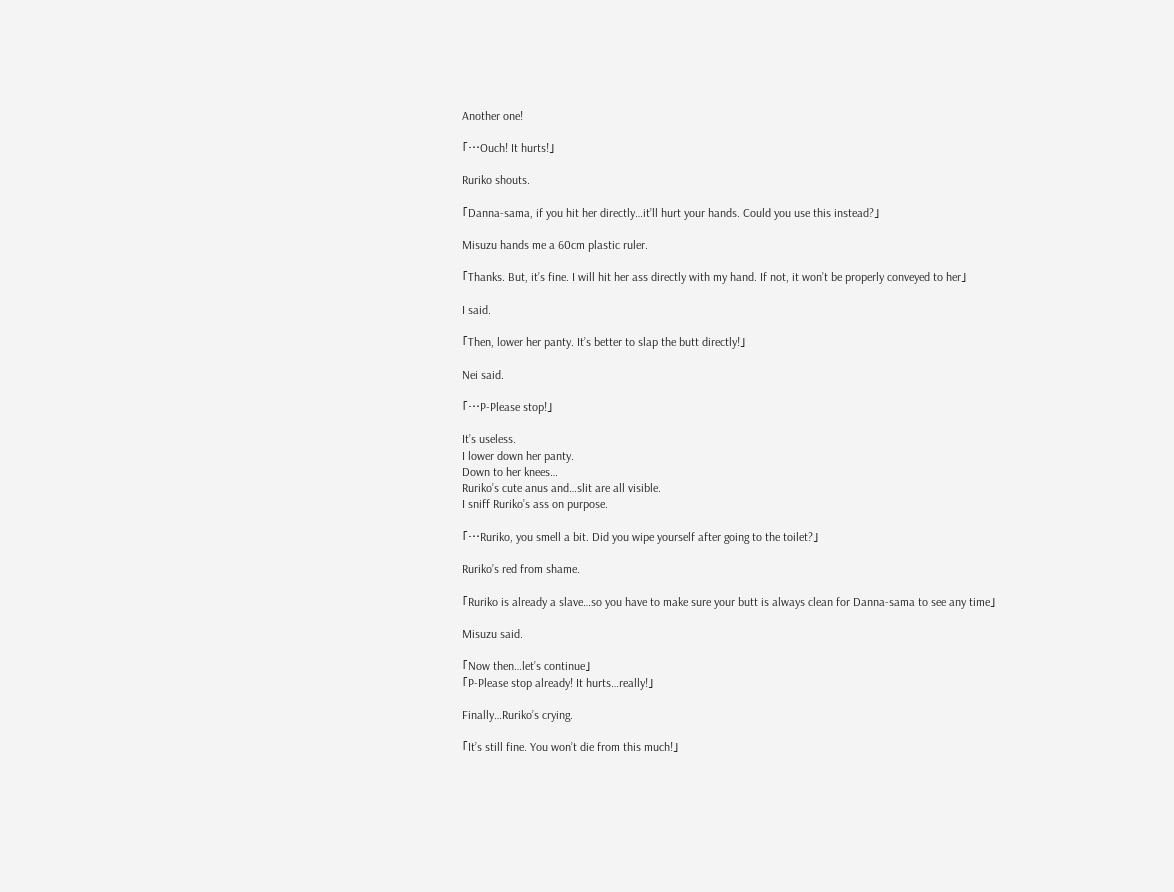Another one!

「…Ouch! It hurts!」

Ruriko shouts.

「Danna-sama, if you hit her directly…it’ll hurt your hands. Could you use this instead?」

Misuzu hands me a 60cm plastic ruler.

「Thanks. But, it’s fine. I will hit her ass directly with my hand. If not, it won’t be properly conveyed to her」

I said.

「Then, lower her panty. It’s better to slap the butt directly!」

Nei said.

「…P-Please stop!」

It’s useless.
I lower down her panty.
Down to her knees…
Ruriko’s cute anus and…slit are all visible.
I sniff Ruriko’s ass on purpose.

「…Ruriko, you smell a bit. Did you wipe yourself after going to the toilet?」

Ruriko’s red from shame.

「Ruriko is already a slave…so you have to make sure your butt is always clean for Danna-sama to see any time」

Misuzu said.

「Now then…let’s continue」
「P-Please stop already! It hurts…really!」

Finally…Ruriko’s crying.

「It’s still fine. You won’t die from this much!」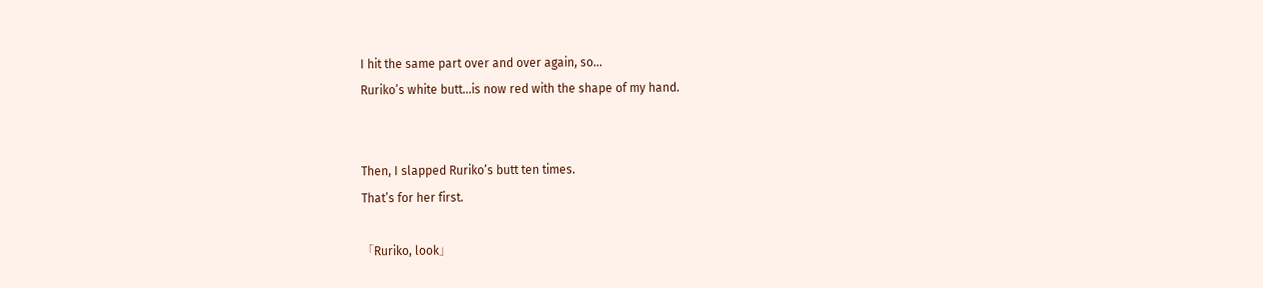I hit the same part over and over again, so…
Ruriko’s white butt…is now red with the shape of my hand.


Then, I slapped Ruriko’s butt ten times.
That’s for her first.

「Ruriko, look」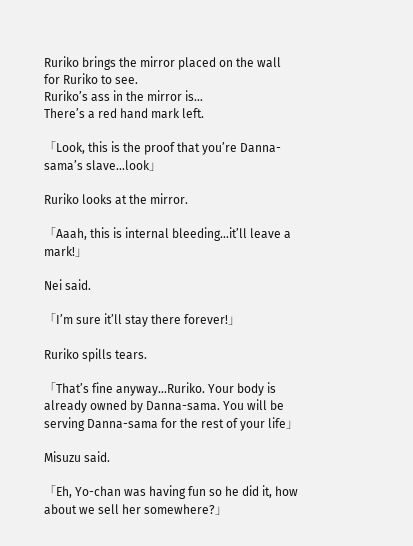Ruriko brings the mirror placed on the wall for Ruriko to see.
Ruriko’s ass in the mirror is…
There’s a red hand mark left.

「Look, this is the proof that you’re Danna-sama’s slave…look」

Ruriko looks at the mirror.

「Aaah, this is internal bleeding…it’ll leave a mark!」

Nei said.

「I’m sure it’ll stay there forever!」

Ruriko spills tears.

「That’s fine anyway…Ruriko. Your body is already owned by Danna-sama. You will be serving Danna-sama for the rest of your life」

Misuzu said.

「Eh, Yo-chan was having fun so he did it, how about we sell her somewhere?」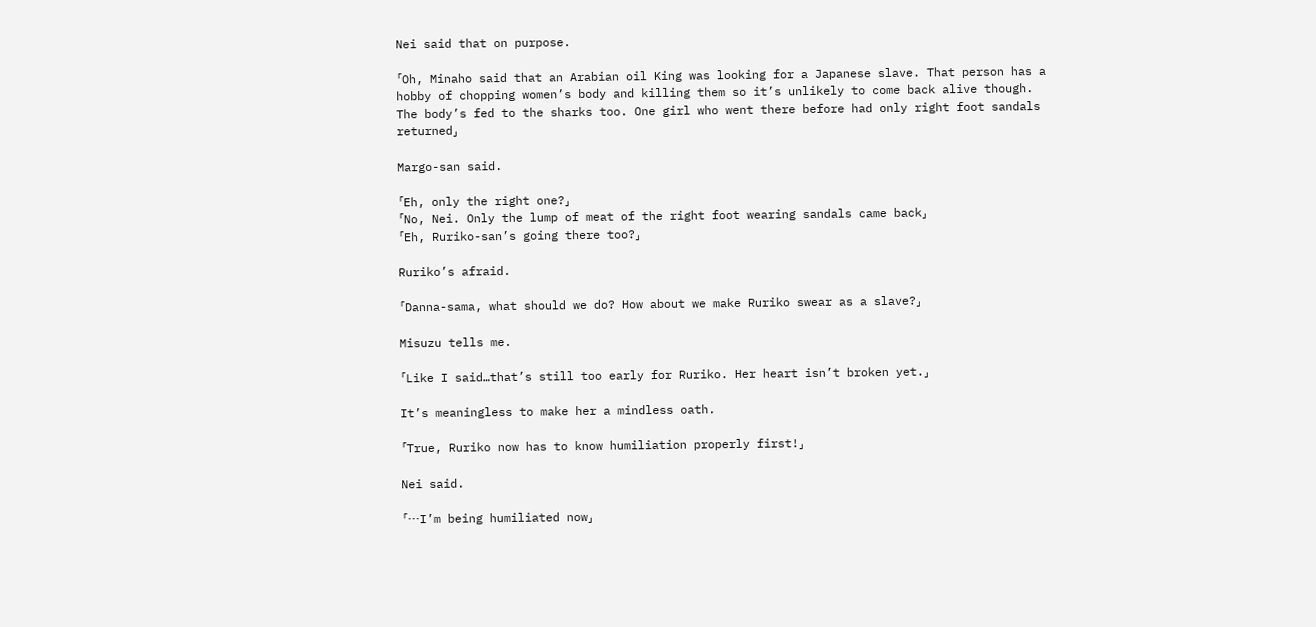Nei said that on purpose.

「Oh, Minaho said that an Arabian oil King was looking for a Japanese slave. That person has a hobby of chopping women’s body and killing them so it’s unlikely to come back alive though. The body’s fed to the sharks too. One girl who went there before had only right foot sandals returned」

Margo-san said.

「Eh, only the right one?」
「No, Nei. Only the lump of meat of the right foot wearing sandals came back」
「Eh, Ruriko-san’s going there too?」

Ruriko’s afraid.

「Danna-sama, what should we do? How about we make Ruriko swear as a slave?」

Misuzu tells me.

「Like I said…that’s still too early for Ruriko. Her heart isn’t broken yet.」

It’s meaningless to make her a mindless oath.

「True, Ruriko now has to know humiliation properly first!」

Nei said.

「…I’m being humiliated now」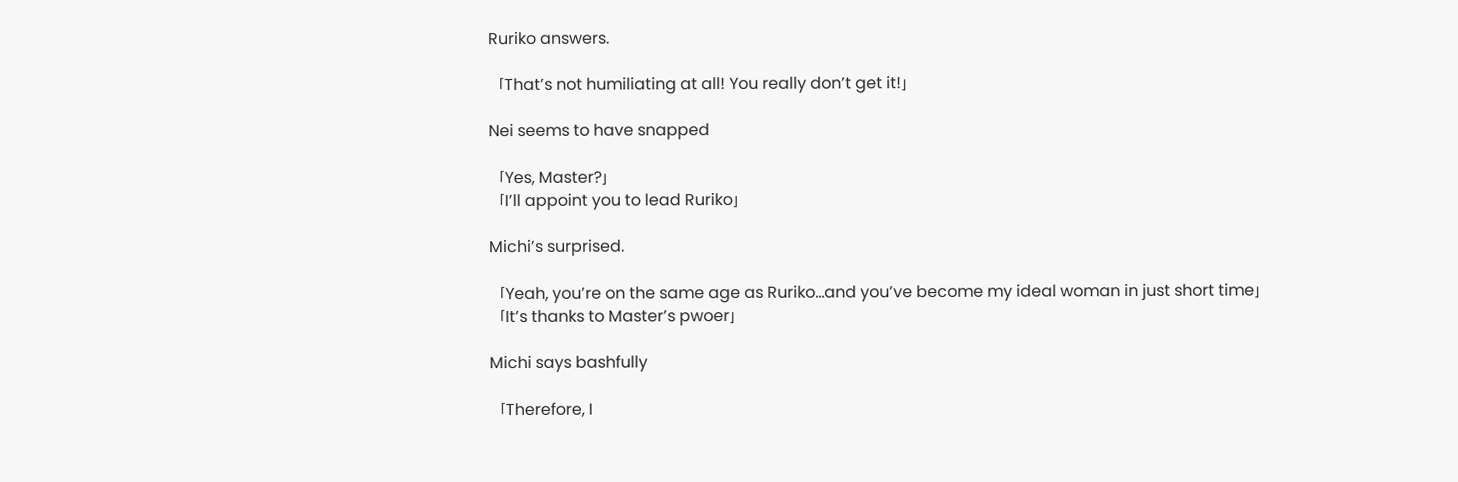Ruriko answers.

「That’s not humiliating at all! You really don’t get it!」

Nei seems to have snapped

「Yes, Master?」
「I’ll appoint you to lead Ruriko」

Michi’s surprised.

「Yeah, you’re on the same age as Ruriko…and you’ve become my ideal woman in just short time」
「It’s thanks to Master’s pwoer」

Michi says bashfully

「Therefore, I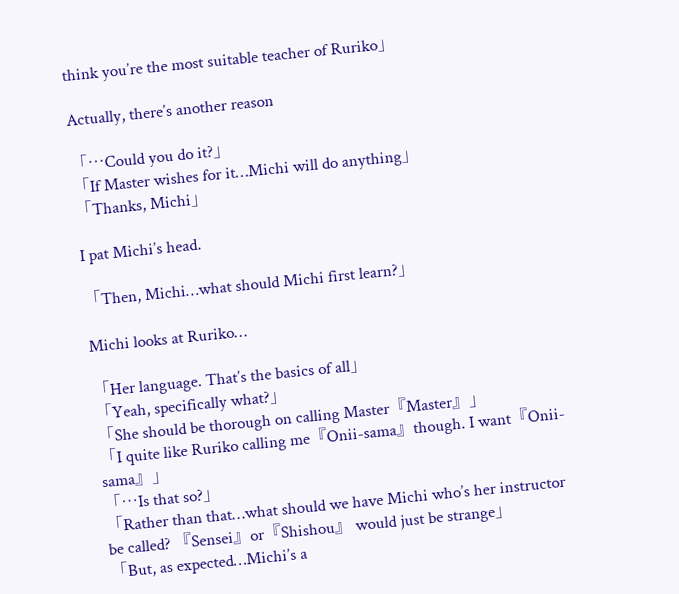think you’re the most suitable teacher of Ruriko」

Actually, there’s another reason

「…Could you do it?」
「If Master wishes for it…Michi will do anything」
「Thanks, Michi」

I pat Michi’s head.

「Then, Michi…what should Michi first learn?」

Michi looks at Ruriko…

「Her language. That’s the basics of all」
「Yeah, specifically what?」
「She should be thorough on calling Master『Master』」
「I quite like Ruriko calling me『Onii-sama』though. I want『Onii-sama』」
「…Is that so?」
「Rather than that…what should we have Michi who’s her instructor be called? 『Sensei』or『Shishou』 would just be strange」
「But, as expected…Michi’s a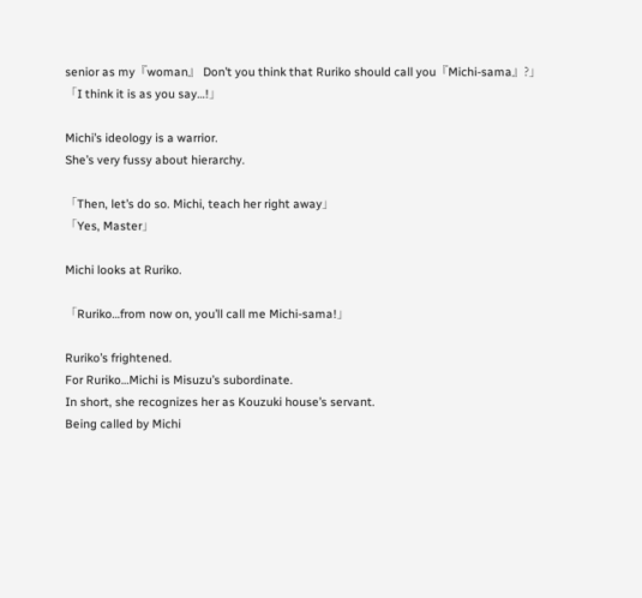senior as my『woman』 Don’t you think that Ruriko should call you『Michi-sama』?」
「I think it is as you say…!」

Michi’s ideology is a warrior.
She’s very fussy about hierarchy.

「Then, let’s do so. Michi, teach her right away」
「Yes, Master」

Michi looks at Ruriko.

「Ruriko…from now on, you’ll call me Michi-sama!」

Ruriko’s frightened.
For Ruriko…Michi is Misuzu’s subordinate.
In short, she recognizes her as Kouzuki house’s servant.
Being called by Michi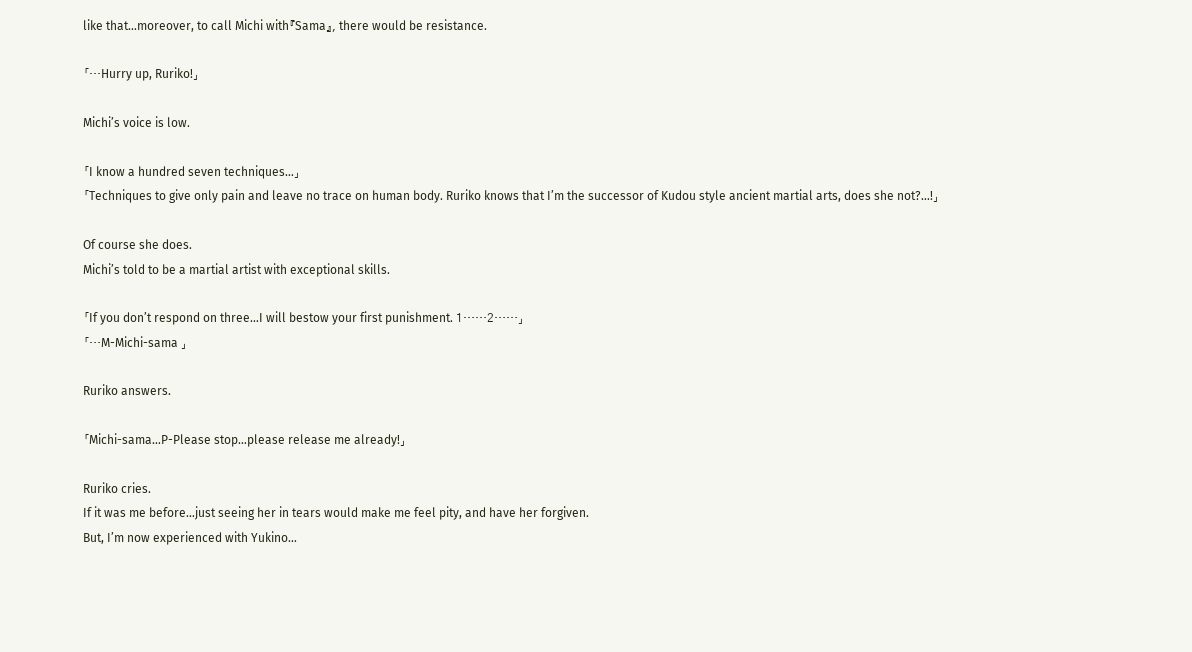like that…moreover, to call Michi with『Sama』, there would be resistance.

「…Hurry up, Ruriko!」

Michi’s voice is low.

「I know a hundred seven techniques…」
「Techniques to give only pain and leave no trace on human body. Ruriko knows that I’m the successor of Kudou style ancient martial arts, does she not?…!」

Of course she does.
Michi’s told to be a martial artist with exceptional skills.

「If you don’t respond on three…I will bestow your first punishment. 1……2……」
「…M-Michi-sama 」

Ruriko answers.

「Michi-sama…P-Please stop…please release me already!」

Ruriko cries.
If it was me before…just seeing her in tears would make me feel pity, and have her forgiven.
But, I’m now experienced with Yukino…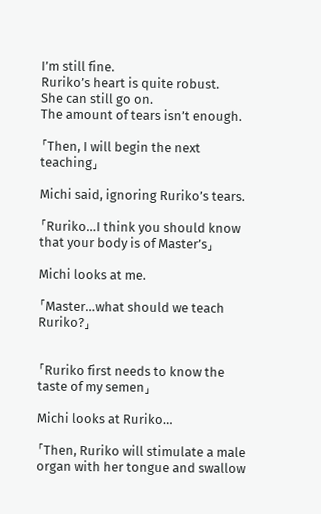I’m still fine.
Ruriko’s heart is quite robust.
She can still go on.
The amount of tears isn’t enough.

「Then, I will begin the next teaching」

Michi said, ignoring Ruriko’s tears.

「Ruriko…I think you should know that your body is of Master’s」

Michi looks at me.

「Master…what should we teach Ruriko?」


「Ruriko first needs to know the taste of my semen」

Michi looks at Ruriko…

「Then, Ruriko will stimulate a male organ with her tongue and swallow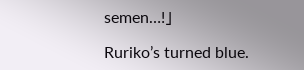semen…!」

Ruriko’s turned blue.